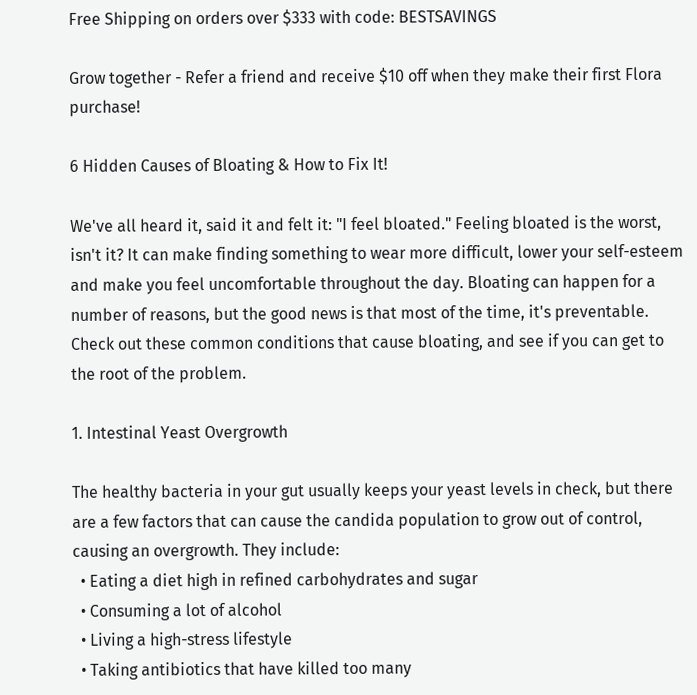Free Shipping on orders over $333 with code: BESTSAVINGS

Grow together - Refer a friend and receive $10 off when they make their first Flora purchase!

6 Hidden Causes of Bloating & How to Fix It!

We've all heard it, said it and felt it: "I feel bloated." Feeling bloated is the worst, isn't it? It can make finding something to wear more difficult, lower your self-esteem and make you feel uncomfortable throughout the day. Bloating can happen for a number of reasons, but the good news is that most of the time, it's preventable. Check out these common conditions that cause bloating, and see if you can get to the root of the problem.

1. Intestinal Yeast Overgrowth

The healthy bacteria in your gut usually keeps your yeast levels in check, but there are a few factors that can cause the candida population to grow out of control, causing an overgrowth. They include:
  • Eating a diet high in refined carbohydrates and sugar
  • Consuming a lot of alcohol
  • Living a high-stress lifestyle
  • Taking antibiotics that have killed too many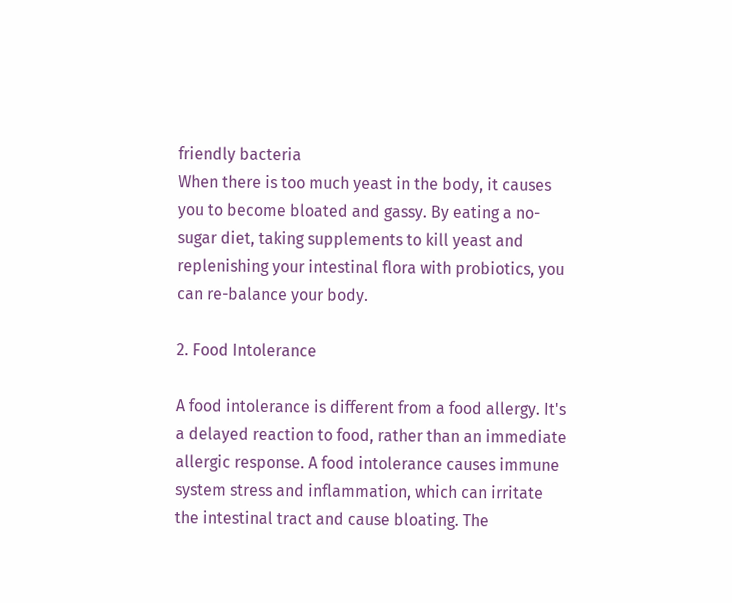friendly bacteria
When there is too much yeast in the body, it causes you to become bloated and gassy. By eating a no-sugar diet, taking supplements to kill yeast and replenishing your intestinal flora with probiotics, you can re-balance your body.

2. Food Intolerance

A food intolerance is different from a food allergy. It's a delayed reaction to food, rather than an immediate allergic response. A food intolerance causes immune system stress and inflammation, which can irritate the intestinal tract and cause bloating. The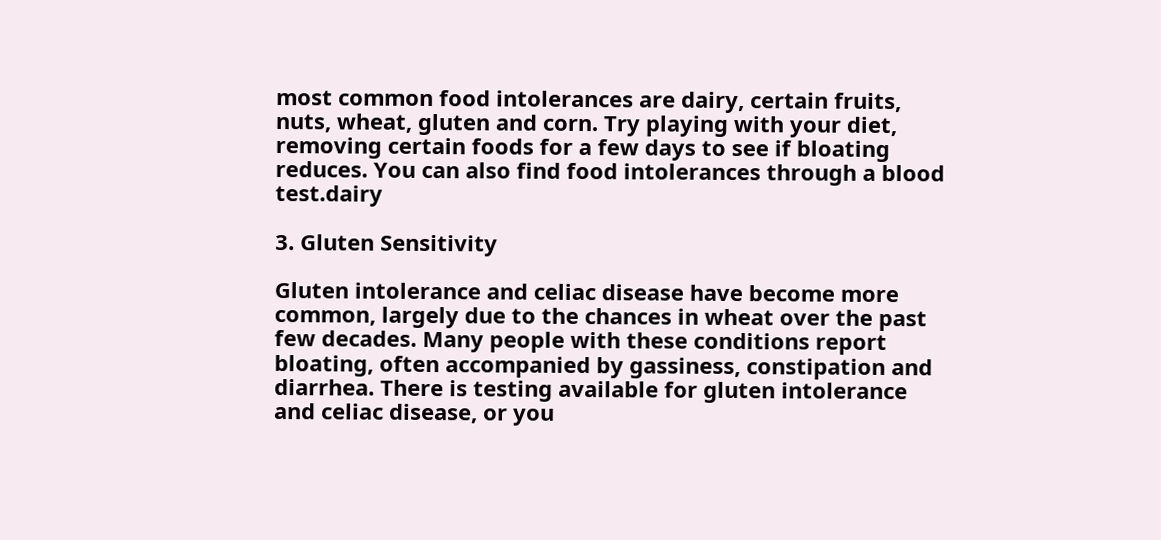most common food intolerances are dairy, certain fruits, nuts, wheat, gluten and corn. Try playing with your diet, removing certain foods for a few days to see if bloating reduces. You can also find food intolerances through a blood test.dairy

3. Gluten Sensitivity

Gluten intolerance and celiac disease have become more common, largely due to the chances in wheat over the past few decades. Many people with these conditions report bloating, often accompanied by gassiness, constipation and diarrhea. There is testing available for gluten intolerance and celiac disease, or you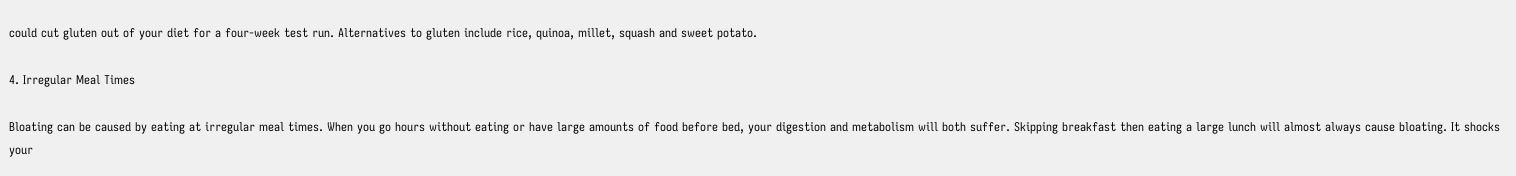could cut gluten out of your diet for a four-week test run. Alternatives to gluten include rice, quinoa, millet, squash and sweet potato.

4. Irregular Meal Times

Bloating can be caused by eating at irregular meal times. When you go hours without eating or have large amounts of food before bed, your digestion and metabolism will both suffer. Skipping breakfast then eating a large lunch will almost always cause bloating. It shocks your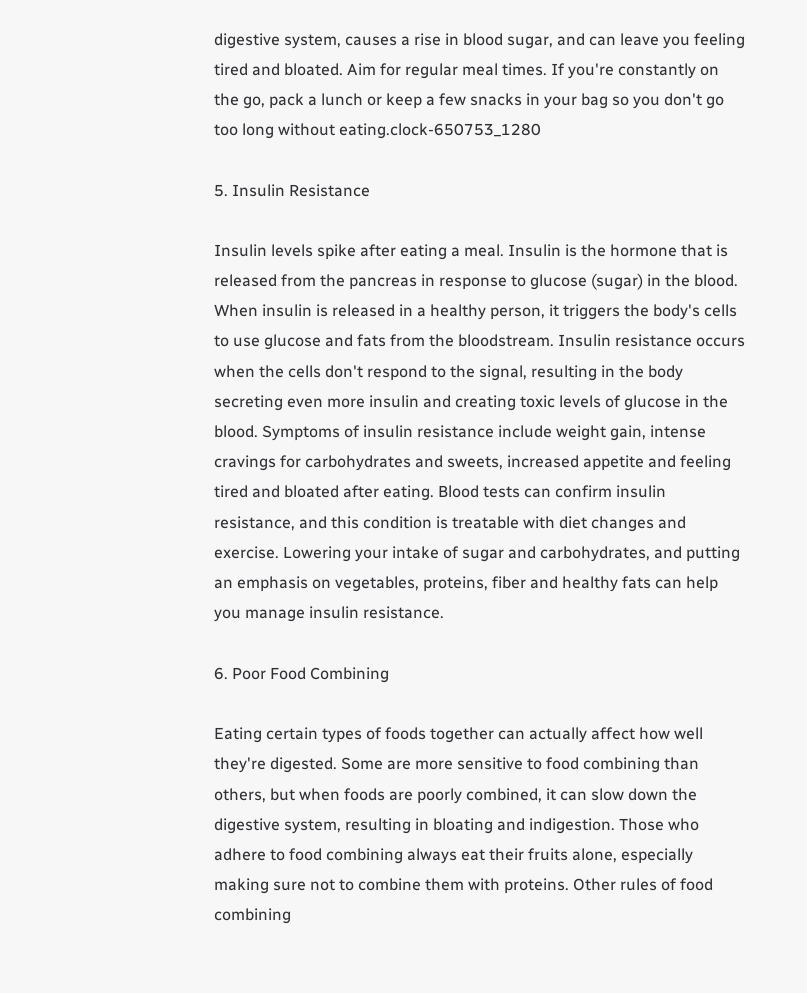digestive system, causes a rise in blood sugar, and can leave you feeling tired and bloated. Aim for regular meal times. If you're constantly on the go, pack a lunch or keep a few snacks in your bag so you don't go too long without eating.clock-650753_1280

5. Insulin Resistance

Insulin levels spike after eating a meal. Insulin is the hormone that is released from the pancreas in response to glucose (sugar) in the blood. When insulin is released in a healthy person, it triggers the body's cells to use glucose and fats from the bloodstream. Insulin resistance occurs when the cells don't respond to the signal, resulting in the body secreting even more insulin and creating toxic levels of glucose in the blood. Symptoms of insulin resistance include weight gain, intense cravings for carbohydrates and sweets, increased appetite and feeling tired and bloated after eating. Blood tests can confirm insulin resistance, and this condition is treatable with diet changes and exercise. Lowering your intake of sugar and carbohydrates, and putting an emphasis on vegetables, proteins, fiber and healthy fats can help you manage insulin resistance.

6. Poor Food Combining

Eating certain types of foods together can actually affect how well they're digested. Some are more sensitive to food combining than others, but when foods are poorly combined, it can slow down the digestive system, resulting in bloating and indigestion. Those who adhere to food combining always eat their fruits alone, especially making sure not to combine them with proteins. Other rules of food combining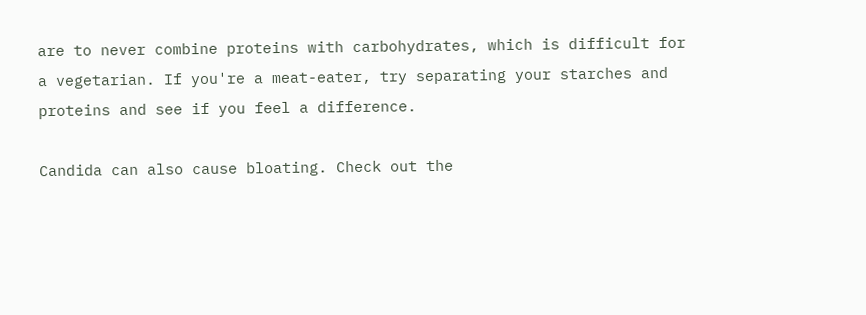are to never combine proteins with carbohydrates, which is difficult for a vegetarian. If you're a meat-eater, try separating your starches and proteins and see if you feel a difference.

Candida can also cause bloating. Check out the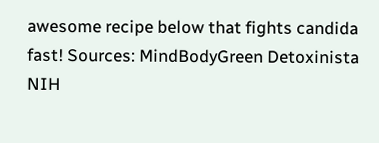awesome recipe below that fights candida fast! Sources: MindBodyGreen Detoxinista NIH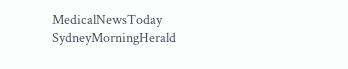MedicalNewsToday SydneyMorningHerald